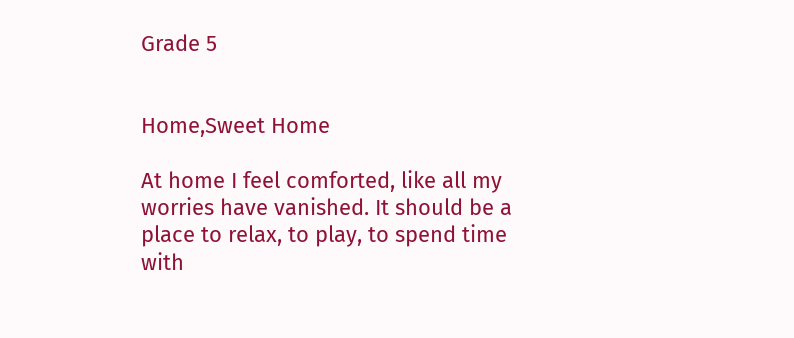Grade 5


Home,Sweet Home

At home I feel comforted, like all my worries have vanished. It should be a place to relax, to play, to spend time with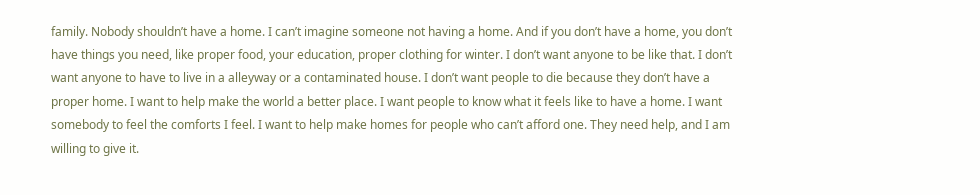family. Nobody shouldn’t have a home. I can’t imagine someone not having a home. And if you don’t have a home, you don’t have things you need, like proper food, your education, proper clothing for winter. I don’t want anyone to be like that. I don’t want anyone to have to live in a alleyway or a contaminated house. I don’t want people to die because they don’t have a proper home. I want to help make the world a better place. I want people to know what it feels like to have a home. I want somebody to feel the comforts I feel. I want to help make homes for people who can’t afford one. They need help, and I am willing to give it.